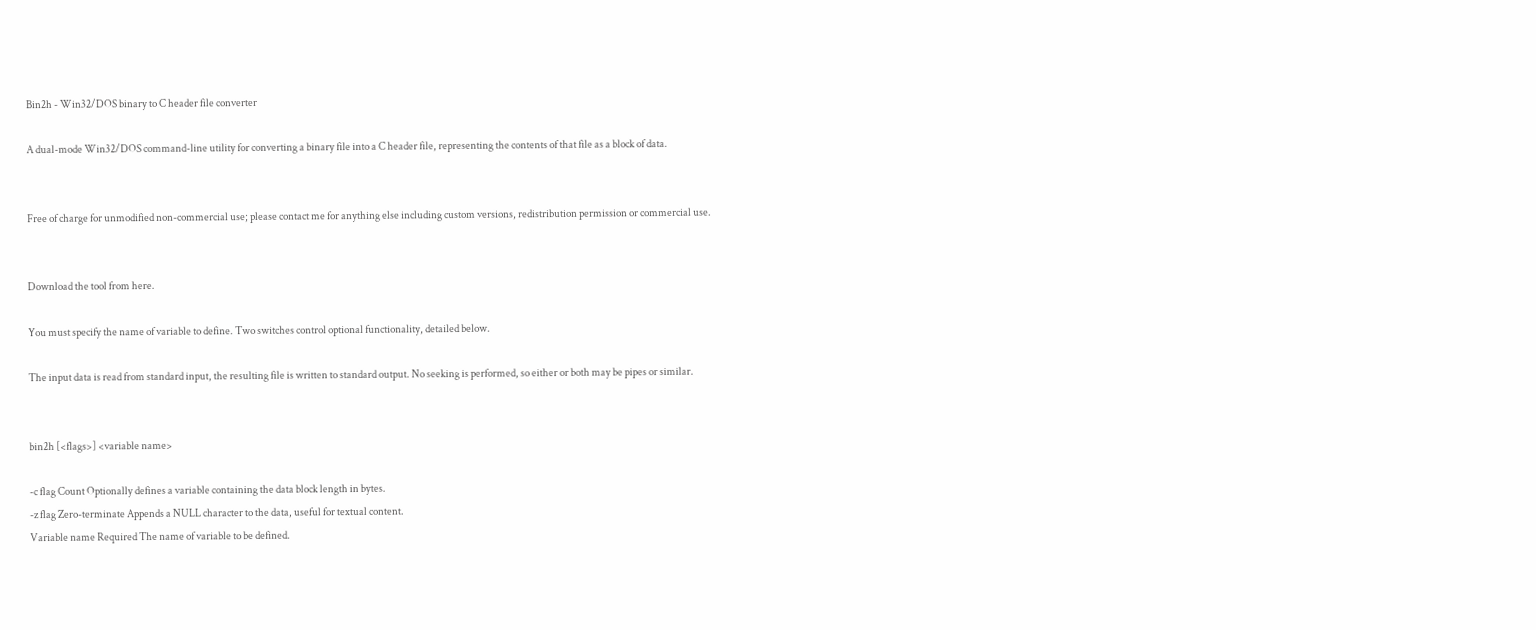Bin2h - Win32/DOS binary to C header file converter

A dual-mode Win32/DOS command-line utility for converting a binary file into a C header file, representing the contents of that file as a block of data.


Free of charge for unmodified non-commercial use; please contact me for anything else including custom versions, redistribution permission or commercial use.


Download the tool from here.

You must specify the name of variable to define. Two switches control optional functionality, detailed below.

The input data is read from standard input, the resulting file is written to standard output. No seeking is performed, so either or both may be pipes or similar.


bin2h [<flags>] <variable name>

-c flag Count Optionally defines a variable containing the data block length in bytes.
-z flag Zero-terminate Appends a NULL character to the data, useful for textual content.
Variable name Required The name of variable to be defined.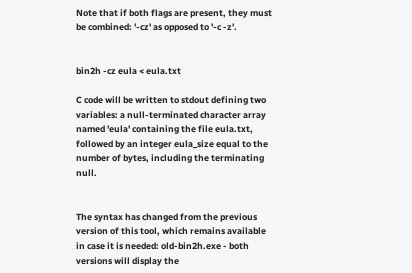Note that if both flags are present, they must be combined: '-cz' as opposed to '-c -z'.


bin2h -cz eula < eula.txt

C code will be written to stdout defining two variables: a null-terminated character array named 'eula' containing the file eula.txt, followed by an integer eula_size equal to the number of bytes, including the terminating null.


The syntax has changed from the previous version of this tool, which remains available in case it is needed: old-bin2h.exe - both versions will display the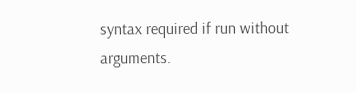syntax required if run without arguments.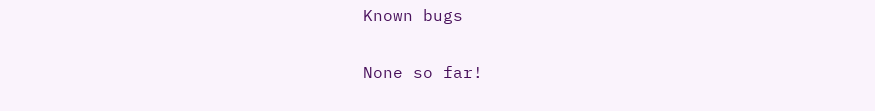Known bugs

None so far!